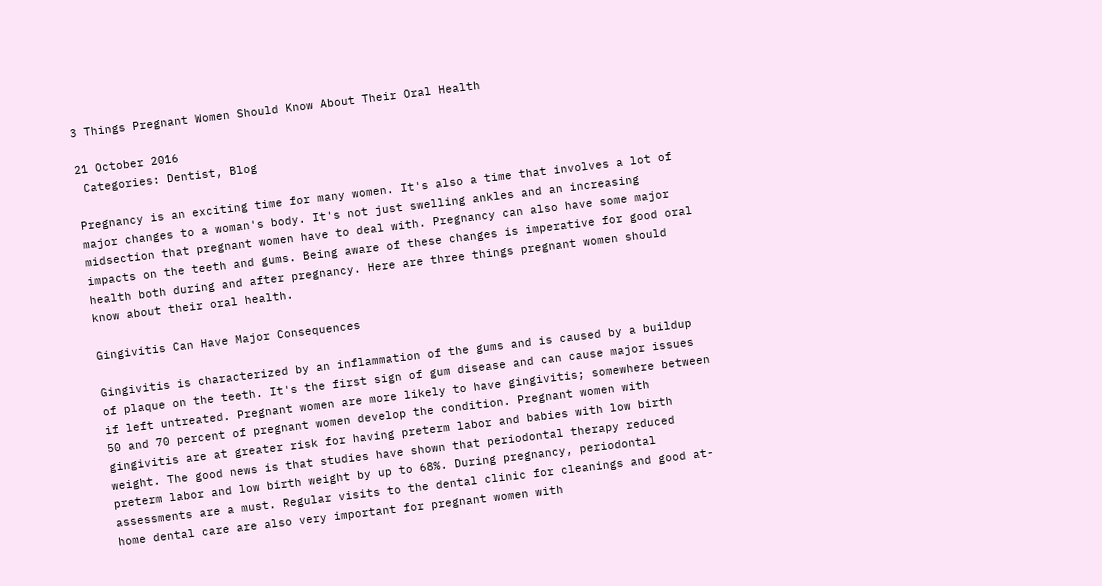3 Things Pregnant Women Should Know About Their Oral Health

21 October 2016
 Categories: Dentist, Blog

Pregnancy is an exciting time for many women. It's also a time that involves a lot of major changes to a woman's body. It's not just swelling ankles and an increasing midsection that pregnant women have to deal with. Pregnancy can also have some major impacts on the teeth and gums. Being aware of these changes is imperative for good oral health both during and after pregnancy. Here are three things pregnant women should know about their oral health.

Gingivitis Can Have Major Consequences

Gingivitis is characterized by an inflammation of the gums and is caused by a buildup of plaque on the teeth. It's the first sign of gum disease and can cause major issues if left untreated. Pregnant women are more likely to have gingivitis; somewhere between 50 and 70 percent of pregnant women develop the condition. Pregnant women with gingivitis are at greater risk for having preterm labor and babies with low birth weight. The good news is that studies have shown that periodontal therapy reduced preterm labor and low birth weight by up to 68%. During pregnancy, periodontal assessments are a must. Regular visits to the dental clinic for cleanings and good at-home dental care are also very important for pregnant women with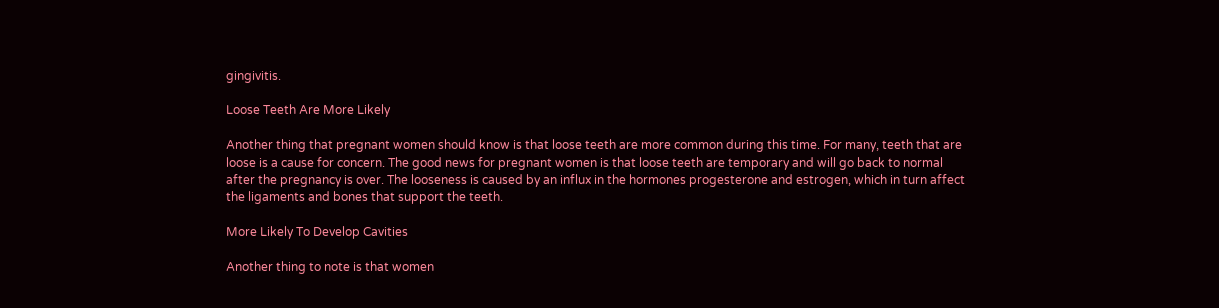gingivitis.

Loose Teeth Are More Likely

Another thing that pregnant women should know is that loose teeth are more common during this time. For many, teeth that are loose is a cause for concern. The good news for pregnant women is that loose teeth are temporary and will go back to normal after the pregnancy is over. The looseness is caused by an influx in the hormones progesterone and estrogen, which in turn affect the ligaments and bones that support the teeth.

More Likely To Develop Cavities

Another thing to note is that women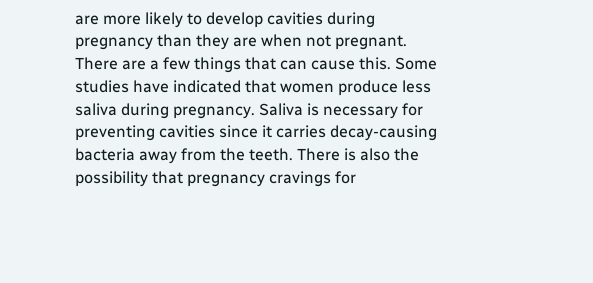are more likely to develop cavities during pregnancy than they are when not pregnant. There are a few things that can cause this. Some studies have indicated that women produce less saliva during pregnancy. Saliva is necessary for preventing cavities since it carries decay-causing bacteria away from the teeth. There is also the possibility that pregnancy cravings for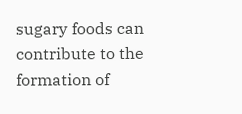sugary foods can contribute to the formation of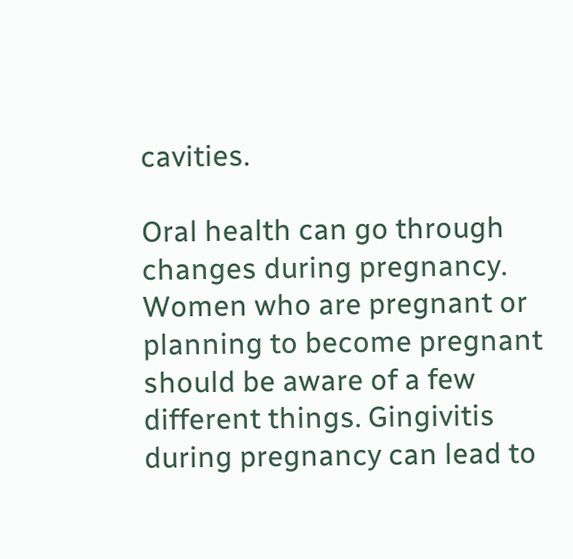cavities.

Oral health can go through changes during pregnancy. Women who are pregnant or planning to become pregnant should be aware of a few different things. Gingivitis during pregnancy can lead to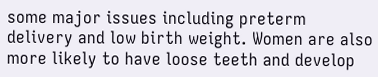some major issues including preterm delivery and low birth weight. Women are also more likely to have loose teeth and develop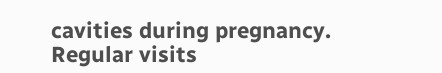cavities during pregnancy. Regular visits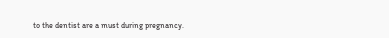to the dentist are a must during pregnancy.